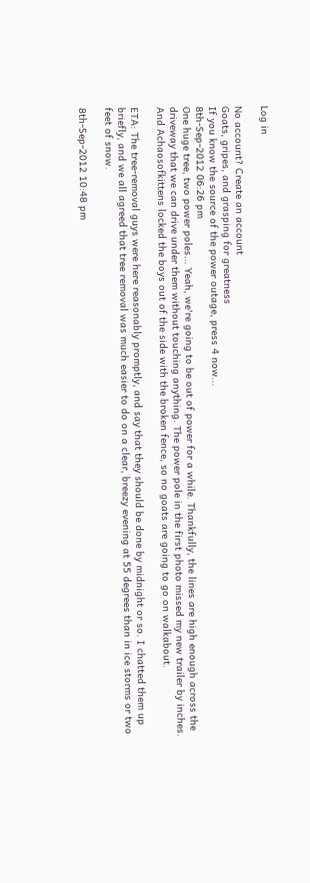Log in

No account? Create an account
Goats, gripes, and grasping for greatness
If you know the source of the power outage, press 4 now...
8th-Sep-2012 06:26 pm
One huge tree, two power poles... Yeah, we're going to be out of power for a while. Thankfully, the lines are high enough across the driveway that we can drive under them without touching anything. The power pole in the first photo missed my new trailer by inches. And Achaosofkittens locked the boys out of the side with the broken fence, so no goats are going to go on walkabout.

ETA: The tree-removal guys were here reasonably promptly, and say that they should be done by midnight or so. I chatted them up briefly, and we all agreed that tree removal was much easier to do on a clear, breezy evening at 55 degrees than in ice storms or two feet of snow.

8th-Sep-2012 10:48 pm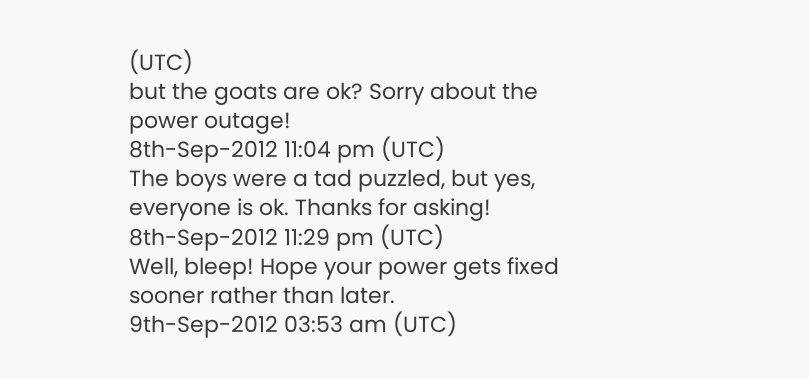(UTC)
but the goats are ok? Sorry about the power outage!
8th-Sep-2012 11:04 pm (UTC)
The boys were a tad puzzled, but yes, everyone is ok. Thanks for asking!
8th-Sep-2012 11:29 pm (UTC)
Well, bleep! Hope your power gets fixed sooner rather than later.
9th-Sep-2012 03:53 am (UTC)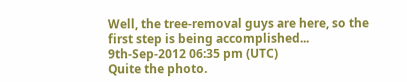Well, the tree-removal guys are here, so the first step is being accomplished...
9th-Sep-2012 06:35 pm (UTC)
Quite the photo.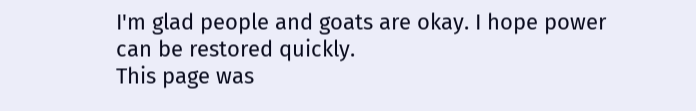I'm glad people and goats are okay. I hope power can be restored quickly.
This page was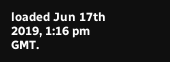loaded Jun 17th 2019, 1:16 pm GMT.